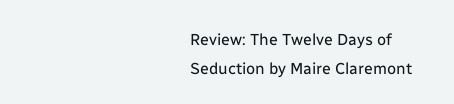Review: The Twelve Days of Seduction by Maire Claremont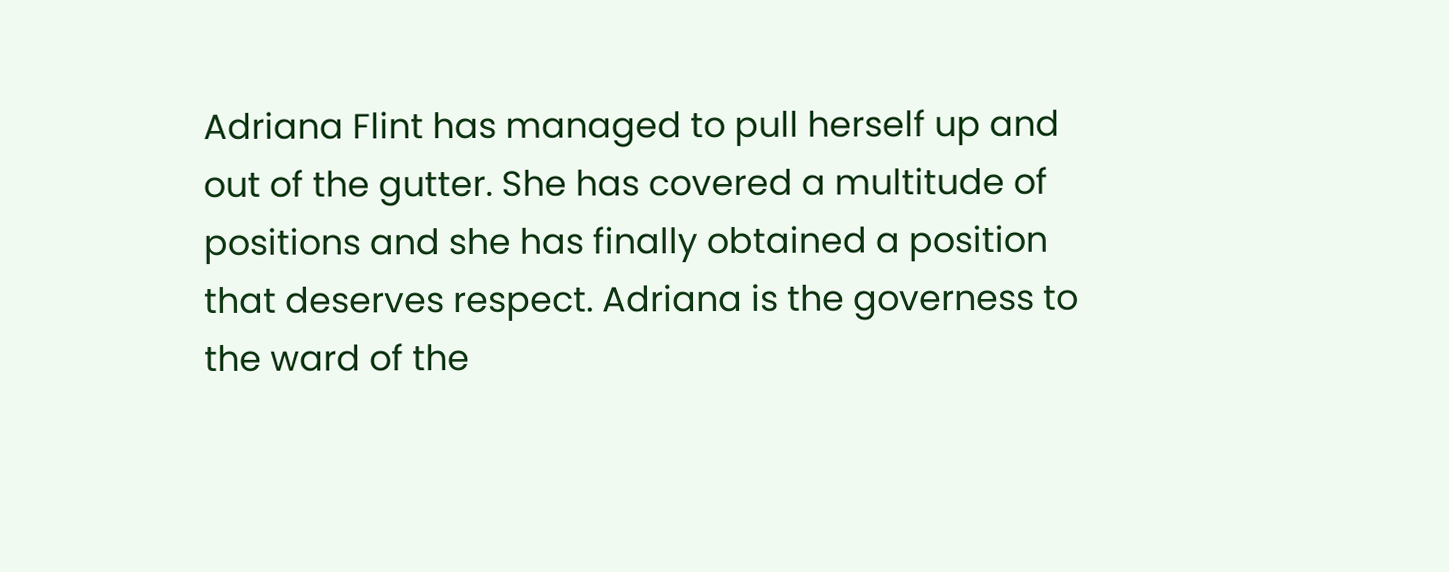Adriana Flint has managed to pull herself up and out of the gutter. She has covered a multitude of positions and she has finally obtained a position that deserves respect. Adriana is the governess to the ward of the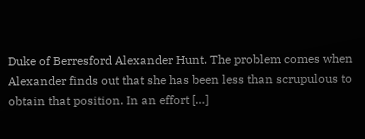Duke of Berresford Alexander Hunt. The problem comes when Alexander finds out that she has been less than scrupulous to obtain that position. In an effort […]